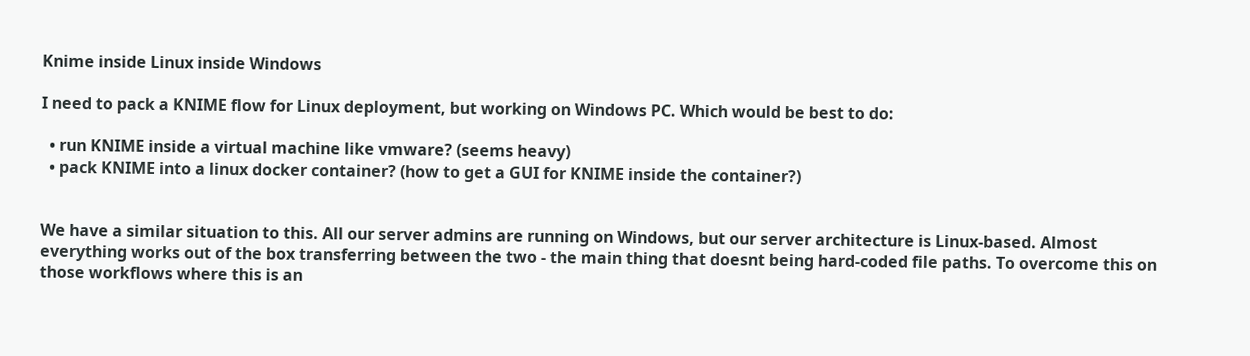Knime inside Linux inside Windows

I need to pack a KNIME flow for Linux deployment, but working on Windows PC. Which would be best to do:

  • run KNIME inside a virtual machine like vmware? (seems heavy)
  • pack KNIME into a linux docker container? (how to get a GUI for KNIME inside the container?)


We have a similar situation to this. All our server admins are running on Windows, but our server architecture is Linux-based. Almost everything works out of the box transferring between the two - the main thing that doesnt being hard-coded file paths. To overcome this on those workflows where this is an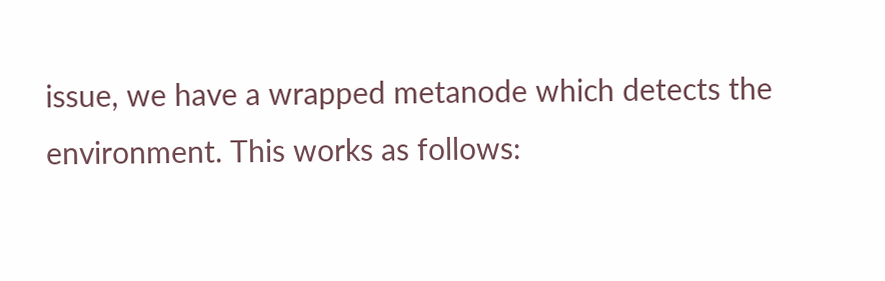issue, we have a wrapped metanode which detects the environment. This works as follows: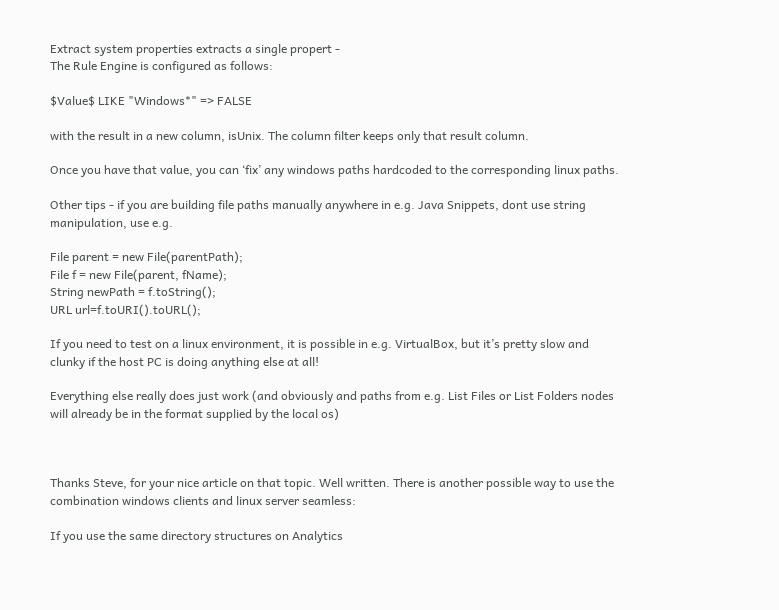Extract system properties extracts a single propert -
The Rule Engine is configured as follows:

$Value$ LIKE "Windows*" => FALSE

with the result in a new column, isUnix. The column filter keeps only that result column.

Once you have that value, you can ‘fix’ any windows paths hardcoded to the corresponding linux paths.

Other tips - if you are building file paths manually anywhere in e.g. Java Snippets, dont use string manipulation, use e.g.

File parent = new File(parentPath);
File f = new File(parent, fName);
String newPath = f.toString();
URL url=f.toURI().toURL();

If you need to test on a linux environment, it is possible in e.g. VirtualBox, but it’s pretty slow and clunky if the host PC is doing anything else at all!

Everything else really does just work (and obviously and paths from e.g. List Files or List Folders nodes will already be in the format supplied by the local os)



Thanks Steve, for your nice article on that topic. Well written. There is another possible way to use the combination windows clients and linux server seamless:

If you use the same directory structures on Analytics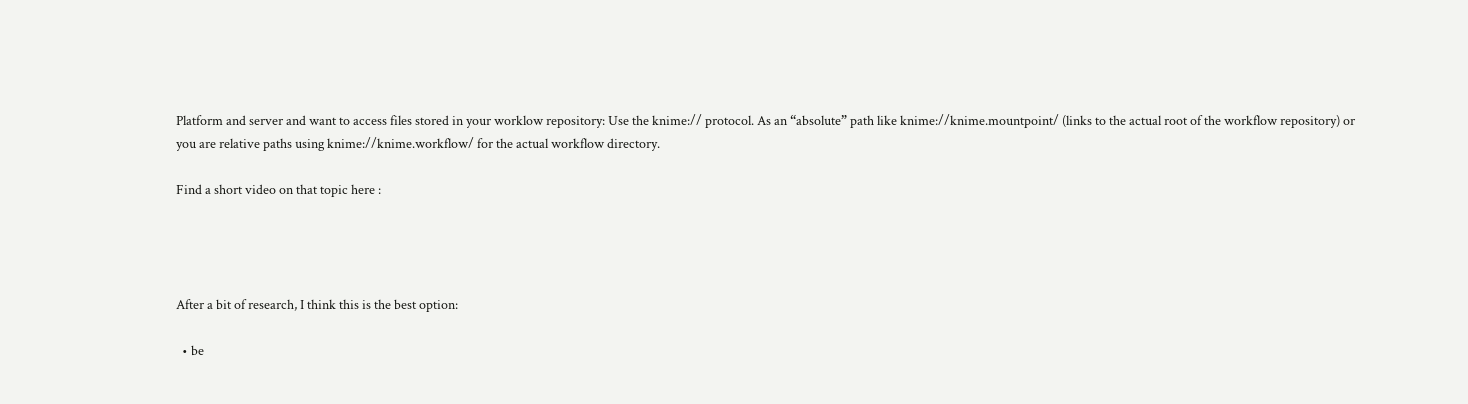Platform and server and want to access files stored in your worklow repository: Use the knime:// protocol. As an “absolute” path like knime://knime.mountpoint/ (links to the actual root of the workflow repository) or you are relative paths using knime://knime.workflow/ for the actual workflow directory.

Find a short video on that topic here :




After a bit of research, I think this is the best option:

  • be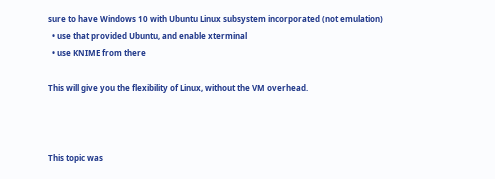sure to have Windows 10 with Ubuntu Linux subsystem incorporated (not emulation)
  • use that provided Ubuntu, and enable xterminal
  • use KNIME from there

This will give you the flexibility of Linux, without the VM overhead.



This topic was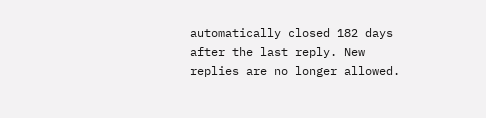automatically closed 182 days after the last reply. New replies are no longer allowed.